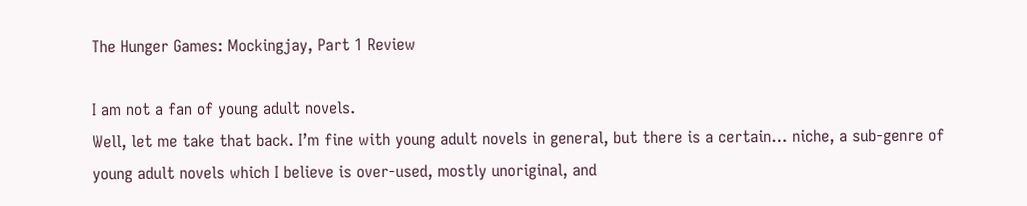The Hunger Games: Mockingjay, Part 1 Review

I am not a fan of young adult novels.
Well, let me take that back. I’m fine with young adult novels in general, but there is a certain… niche, a sub-genre of young adult novels which I believe is over-used, mostly unoriginal, and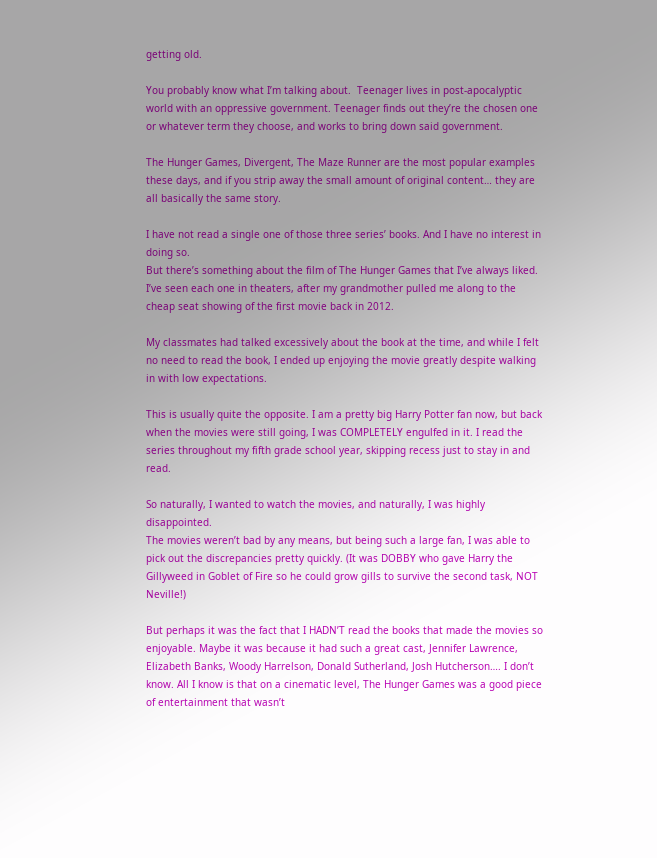getting old.

You probably know what I’m talking about.  Teenager lives in post-apocalyptic world with an oppressive government. Teenager finds out they’re the chosen one or whatever term they choose, and works to bring down said government.

The Hunger Games, Divergent, The Maze Runner are the most popular examples these days, and if you strip away the small amount of original content… they are all basically the same story.

I have not read a single one of those three series’ books. And I have no interest in doing so.
But there’s something about the film of The Hunger Games that I’ve always liked. I’ve seen each one in theaters, after my grandmother pulled me along to the cheap seat showing of the first movie back in 2012.

My classmates had talked excessively about the book at the time, and while I felt no need to read the book, I ended up enjoying the movie greatly despite walking in with low expectations.

This is usually quite the opposite. I am a pretty big Harry Potter fan now, but back when the movies were still going, I was COMPLETELY engulfed in it. I read the series throughout my fifth grade school year, skipping recess just to stay in and read.

So naturally, I wanted to watch the movies, and naturally, I was highly disappointed.
The movies weren’t bad by any means, but being such a large fan, I was able to pick out the discrepancies pretty quickly. (It was DOBBY who gave Harry the Gillyweed in Goblet of Fire so he could grow gills to survive the second task, NOT Neville!)

But perhaps it was the fact that I HADN’T read the books that made the movies so enjoyable. Maybe it was because it had such a great cast, Jennifer Lawrence, Elizabeth Banks, Woody Harrelson, Donald Sutherland, Josh Hutcherson…. I don’t know. All I know is that on a cinematic level, The Hunger Games was a good piece of entertainment that wasn’t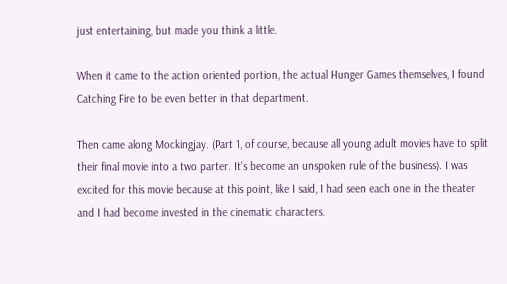just entertaining, but made you think a little.

When it came to the action oriented portion, the actual Hunger Games themselves, I found Catching Fire to be even better in that department.

Then came along Mockingjay. (Part 1, of course, because all young adult movies have to split their final movie into a two parter. It’s become an unspoken rule of the business). I was excited for this movie because at this point, like I said, I had seen each one in the theater and I had become invested in the cinematic characters.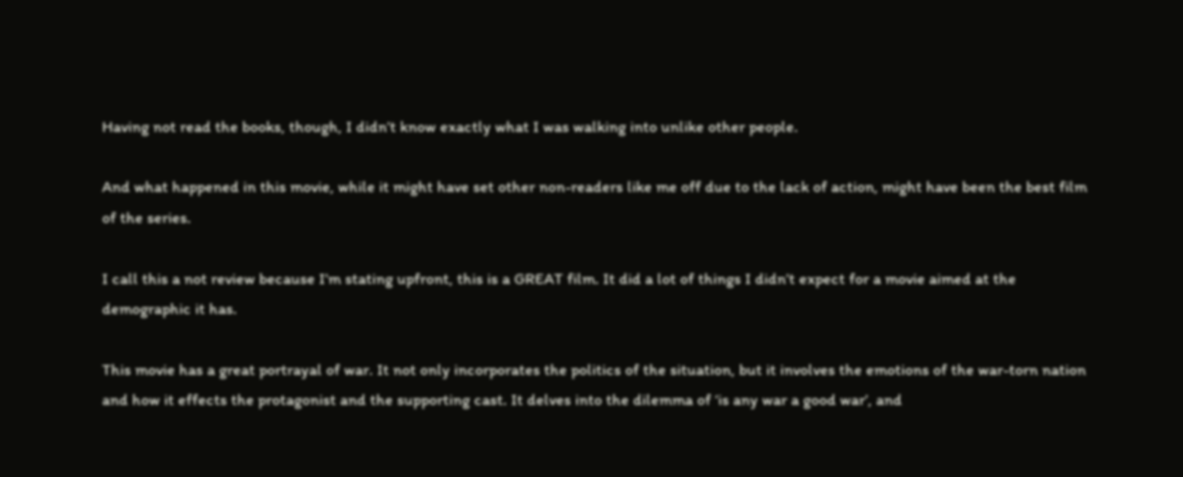Having not read the books, though, I didn’t know exactly what I was walking into unlike other people.

And what happened in this movie, while it might have set other non-readers like me off due to the lack of action, might have been the best film of the series.

I call this a not review because I’m stating upfront, this is a GREAT film. It did a lot of things I didn’t expect for a movie aimed at the demographic it has.

This movie has a great portrayal of war. It not only incorporates the politics of the situation, but it involves the emotions of the war-torn nation and how it effects the protagonist and the supporting cast. It delves into the dilemma of ‘is any war a good war’, and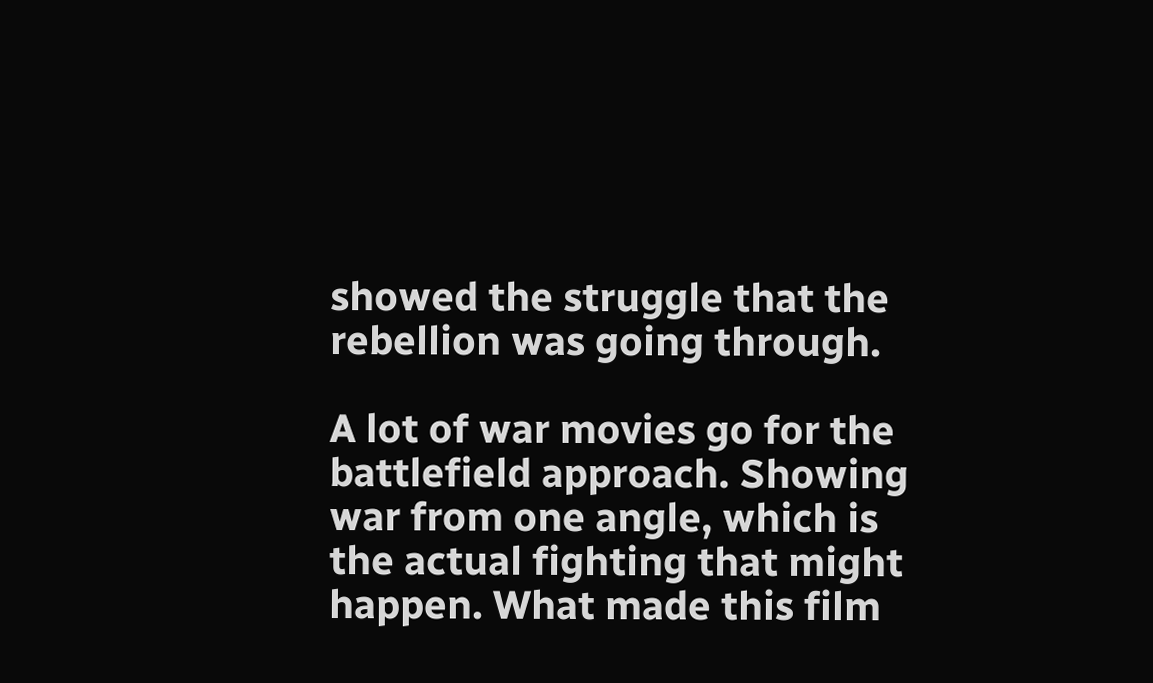showed the struggle that the rebellion was going through.

A lot of war movies go for the battlefield approach. Showing war from one angle, which is the actual fighting that might happen. What made this film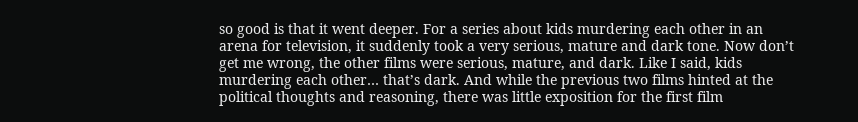so good is that it went deeper. For a series about kids murdering each other in an arena for television, it suddenly took a very serious, mature and dark tone. Now don’t get me wrong, the other films were serious, mature, and dark. Like I said, kids murdering each other… that’s dark. And while the previous two films hinted at the political thoughts and reasoning, there was little exposition for the first film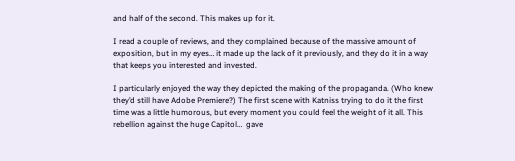and half of the second. This makes up for it.

I read a couple of reviews, and they complained because of the massive amount of exposition, but in my eyes… it made up the lack of it previously, and they do it in a way that keeps you interested and invested.

I particularly enjoyed the way they depicted the making of the propaganda. (Who knew they’d still have Adobe Premiere?) The first scene with Katniss trying to do it the first time was a little humorous, but every moment you could feel the weight of it all. This rebellion against the huge Capitol…  gave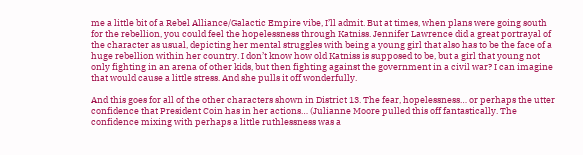me a little bit of a Rebel Alliance/Galactic Empire vibe, I’ll admit. But at times, when plans were going south for the rebellion, you could feel the hopelessness through Katniss. Jennifer Lawrence did a great portrayal of the character as usual, depicting her mental struggles with being a young girl that also has to be the face of a huge rebellion within her country. I don’t know how old Katniss is supposed to be, but a girl that young not only fighting in an arena of other kids, but then fighting against the government in a civil war? I can imagine that would cause a little stress. And she pulls it off wonderfully.

And this goes for all of the other characters shown in District 13. The fear, hopelessness… or perhaps the utter confidence that President Coin has in her actions… (Julianne Moore pulled this off fantastically. The confidence mixing with perhaps a little ruthlessness was a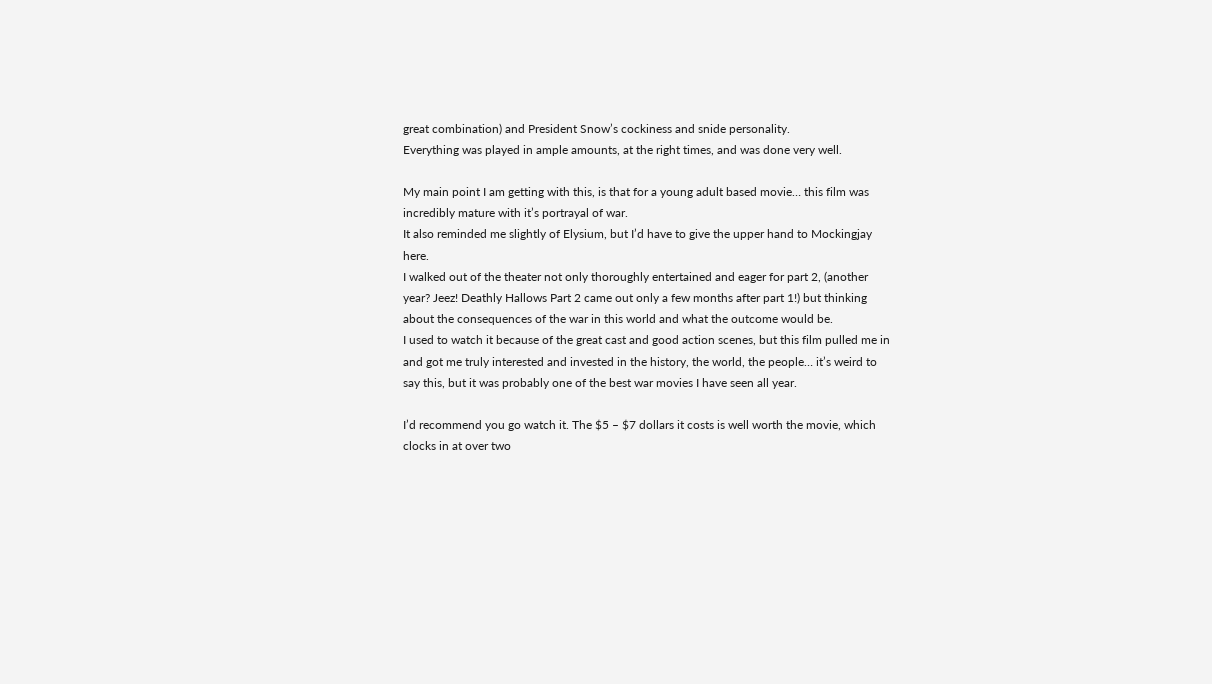great combination) and President Snow’s cockiness and snide personality.
Everything was played in ample amounts, at the right times, and was done very well.

My main point I am getting with this, is that for a young adult based movie… this film was incredibly mature with it’s portrayal of war.
It also reminded me slightly of Elysium, but I’d have to give the upper hand to Mockingjay here.
I walked out of the theater not only thoroughly entertained and eager for part 2, (another year? Jeez! Deathly Hallows Part 2 came out only a few months after part 1!) but thinking about the consequences of the war in this world and what the outcome would be.
I used to watch it because of the great cast and good action scenes, but this film pulled me in and got me truly interested and invested in the history, the world, the people… it’s weird to say this, but it was probably one of the best war movies I have seen all year.

I’d recommend you go watch it. The $5 – $7 dollars it costs is well worth the movie, which clocks in at over two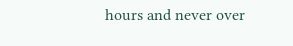hours and never over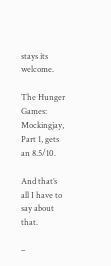stays its welcome.

The Hunger Games: Mockingjay, Part 1, gets an 8.5/10.

And that’s all I have to say about that.

–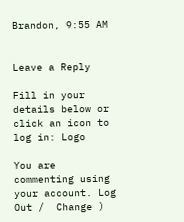Brandon, 9:55 AM


Leave a Reply

Fill in your details below or click an icon to log in: Logo

You are commenting using your account. Log Out /  Change )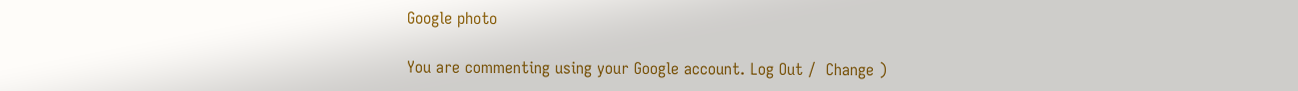Google photo

You are commenting using your Google account. Log Out /  Change )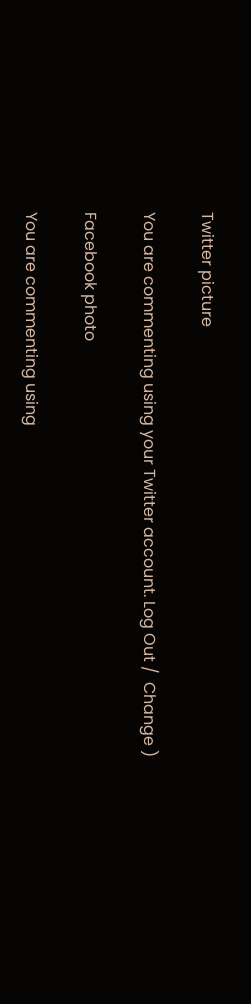Twitter picture

You are commenting using your Twitter account. Log Out /  Change )

Facebook photo

You are commenting using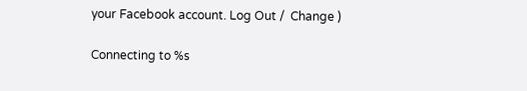your Facebook account. Log Out /  Change )

Connecting to %s